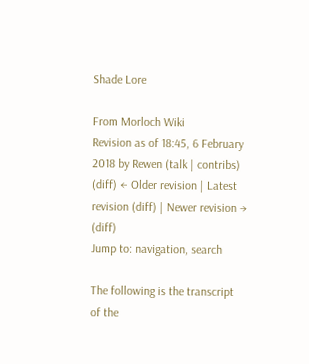Shade Lore

From Morloch Wiki
Revision as of 18:45, 6 February 2018 by Rewen (talk | contribs)
(diff) ← Older revision | Latest revision (diff) | Newer revision → (diff)
Jump to: navigation, search

The following is the transcript of the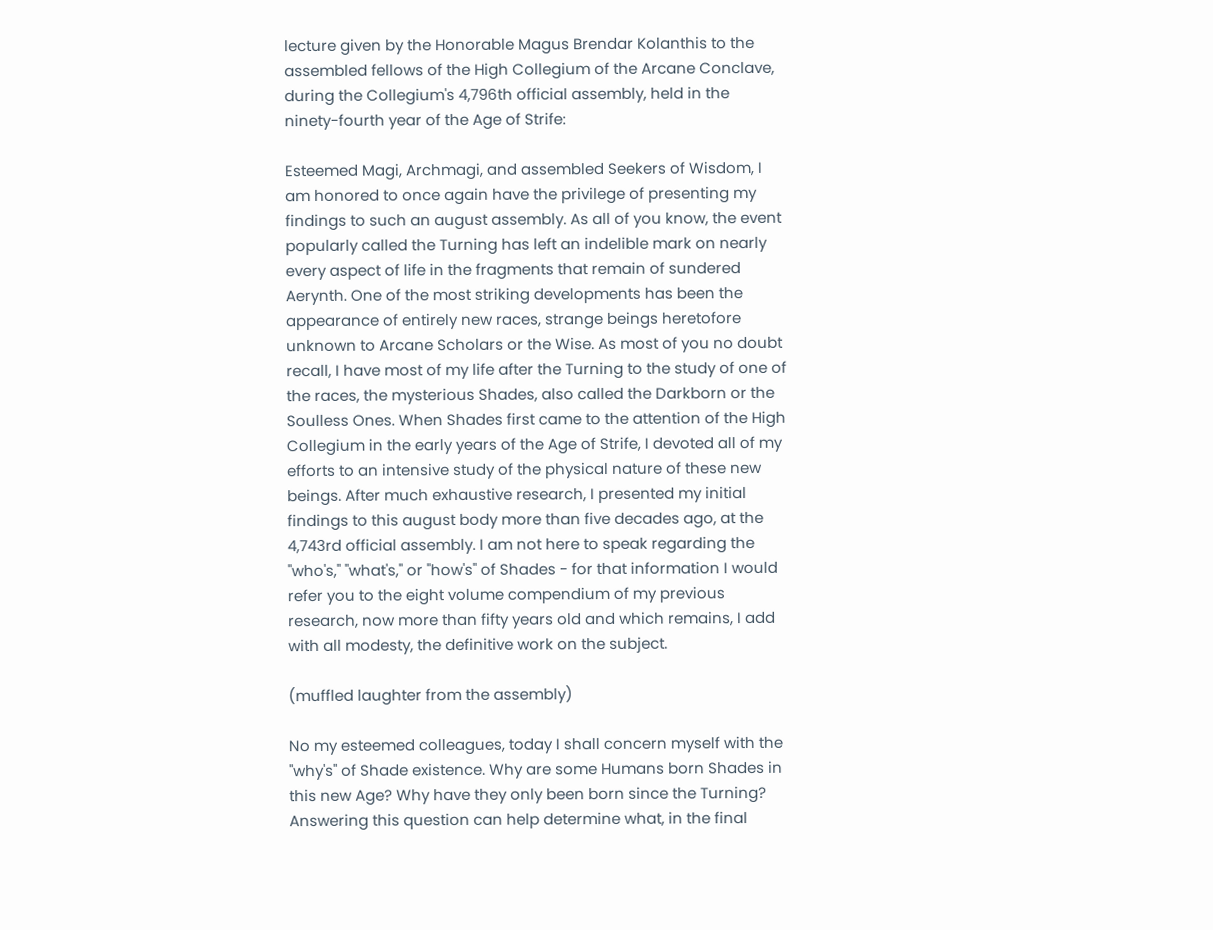lecture given by the Honorable Magus Brendar Kolanthis to the assembled fellows of the High Collegium of the Arcane Conclave, during the Collegium's 4,796th official assembly, held in the ninety-fourth year of the Age of Strife:

Esteemed Magi, Archmagi, and assembled Seekers of Wisdom, I am honored to once again have the privilege of presenting my findings to such an august assembly. As all of you know, the event popularly called the Turning has left an indelible mark on nearly every aspect of life in the fragments that remain of sundered Aerynth. One of the most striking developments has been the appearance of entirely new races, strange beings heretofore unknown to Arcane Scholars or the Wise. As most of you no doubt recall, I have most of my life after the Turning to the study of one of the races, the mysterious Shades, also called the Darkborn or the Soulless Ones. When Shades first came to the attention of the High Collegium in the early years of the Age of Strife, I devoted all of my efforts to an intensive study of the physical nature of these new beings. After much exhaustive research, I presented my initial findings to this august body more than five decades ago, at the 4,743rd official assembly. I am not here to speak regarding the "who's," "what's," or "how's" of Shades - for that information I would refer you to the eight volume compendium of my previous research, now more than fifty years old and which remains, I add with all modesty, the definitive work on the subject.

(muffled laughter from the assembly)

No my esteemed colleagues, today I shall concern myself with the "why's" of Shade existence. Why are some Humans born Shades in this new Age? Why have they only been born since the Turning? Answering this question can help determine what, in the final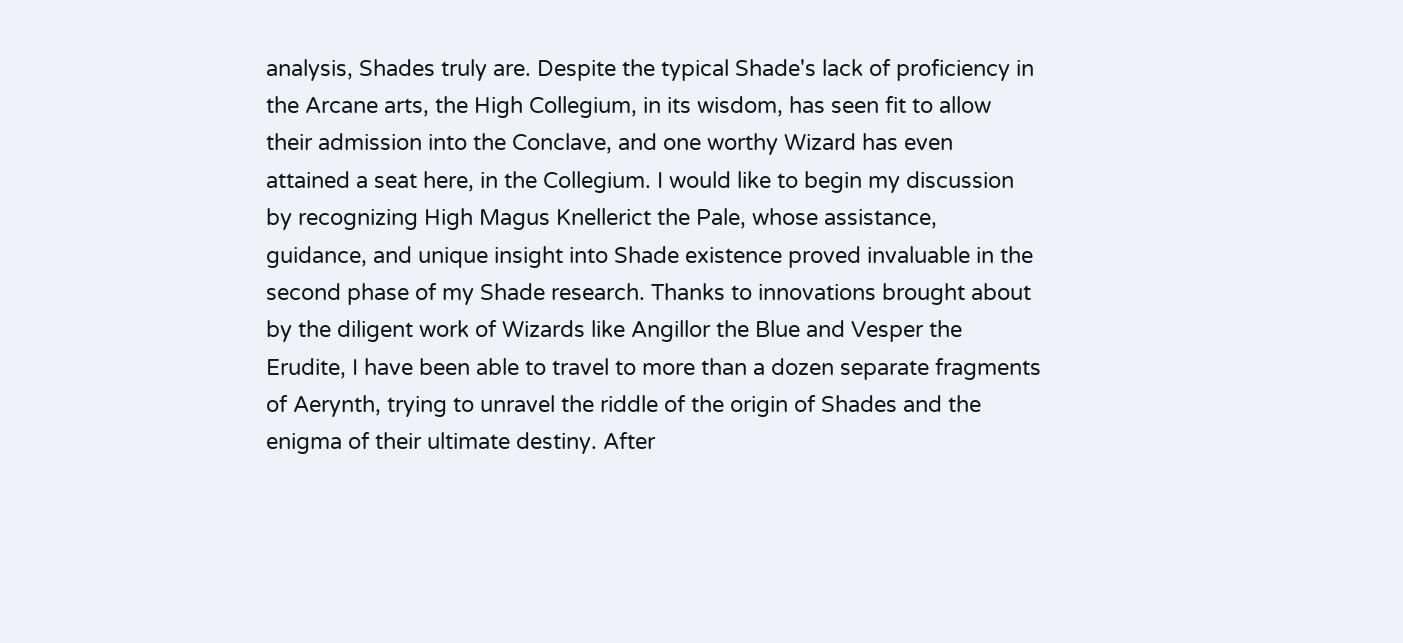analysis, Shades truly are. Despite the typical Shade's lack of proficiency in the Arcane arts, the High Collegium, in its wisdom, has seen fit to allow their admission into the Conclave, and one worthy Wizard has even attained a seat here, in the Collegium. I would like to begin my discussion by recognizing High Magus Knellerict the Pale, whose assistance, guidance, and unique insight into Shade existence proved invaluable in the second phase of my Shade research. Thanks to innovations brought about by the diligent work of Wizards like Angillor the Blue and Vesper the Erudite, I have been able to travel to more than a dozen separate fragments of Aerynth, trying to unravel the riddle of the origin of Shades and the enigma of their ultimate destiny. After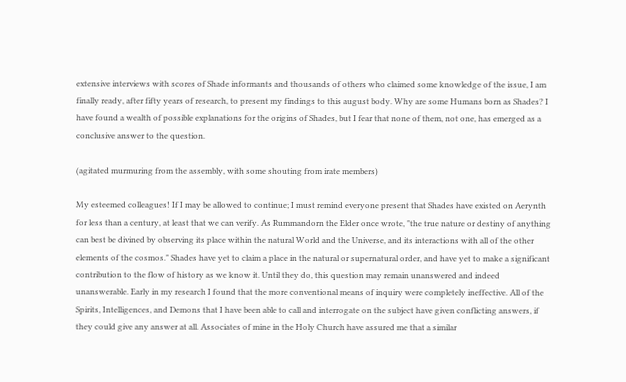extensive interviews with scores of Shade informants and thousands of others who claimed some knowledge of the issue, I am finally ready, after fifty years of research, to present my findings to this august body. Why are some Humans born as Shades? I have found a wealth of possible explanations for the origins of Shades, but I fear that none of them, not one, has emerged as a conclusive answer to the question.

(agitated murmuring from the assembly, with some shouting from irate members)

My esteemed colleagues! If I may be allowed to continue; I must remind everyone present that Shades have existed on Aerynth for less than a century, at least that we can verify. As Rummandorn the Elder once wrote, "the true nature or destiny of anything can best be divined by observing its place within the natural World and the Universe, and its interactions with all of the other elements of the cosmos." Shades have yet to claim a place in the natural or supernatural order, and have yet to make a significant contribution to the flow of history as we know it. Until they do, this question may remain unanswered and indeed unanswerable. Early in my research I found that the more conventional means of inquiry were completely ineffective. All of the Spirits, Intelligences, and Demons that I have been able to call and interrogate on the subject have given conflicting answers, if they could give any answer at all. Associates of mine in the Holy Church have assured me that a similar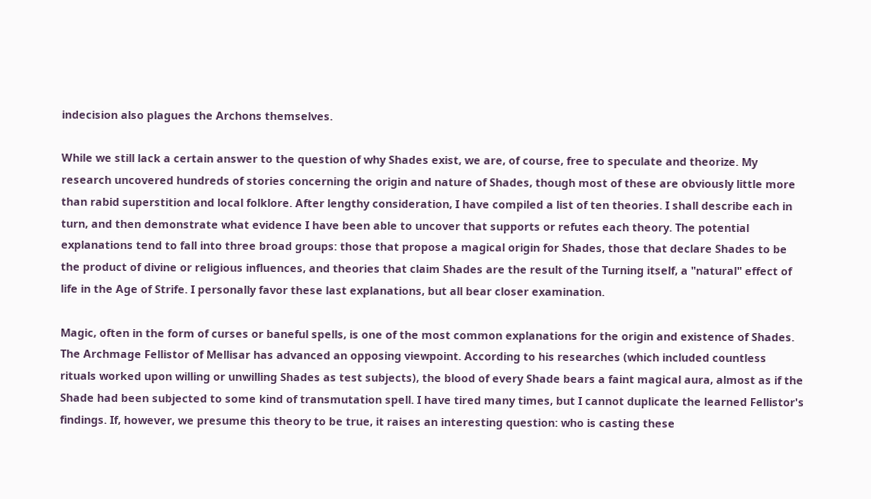indecision also plagues the Archons themselves.

While we still lack a certain answer to the question of why Shades exist, we are, of course, free to speculate and theorize. My research uncovered hundreds of stories concerning the origin and nature of Shades, though most of these are obviously little more than rabid superstition and local folklore. After lengthy consideration, I have compiled a list of ten theories. I shall describe each in turn, and then demonstrate what evidence I have been able to uncover that supports or refutes each theory. The potential explanations tend to fall into three broad groups: those that propose a magical origin for Shades, those that declare Shades to be the product of divine or religious influences, and theories that claim Shades are the result of the Turning itself, a "natural" effect of life in the Age of Strife. I personally favor these last explanations, but all bear closer examination.

Magic, often in the form of curses or baneful spells, is one of the most common explanations for the origin and existence of Shades. The Archmage Fellistor of Mellisar has advanced an opposing viewpoint. According to his researches (which included countless rituals worked upon willing or unwilling Shades as test subjects), the blood of every Shade bears a faint magical aura, almost as if the Shade had been subjected to some kind of transmutation spell. I have tired many times, but I cannot duplicate the learned Fellistor's findings. If, however, we presume this theory to be true, it raises an interesting question: who is casting these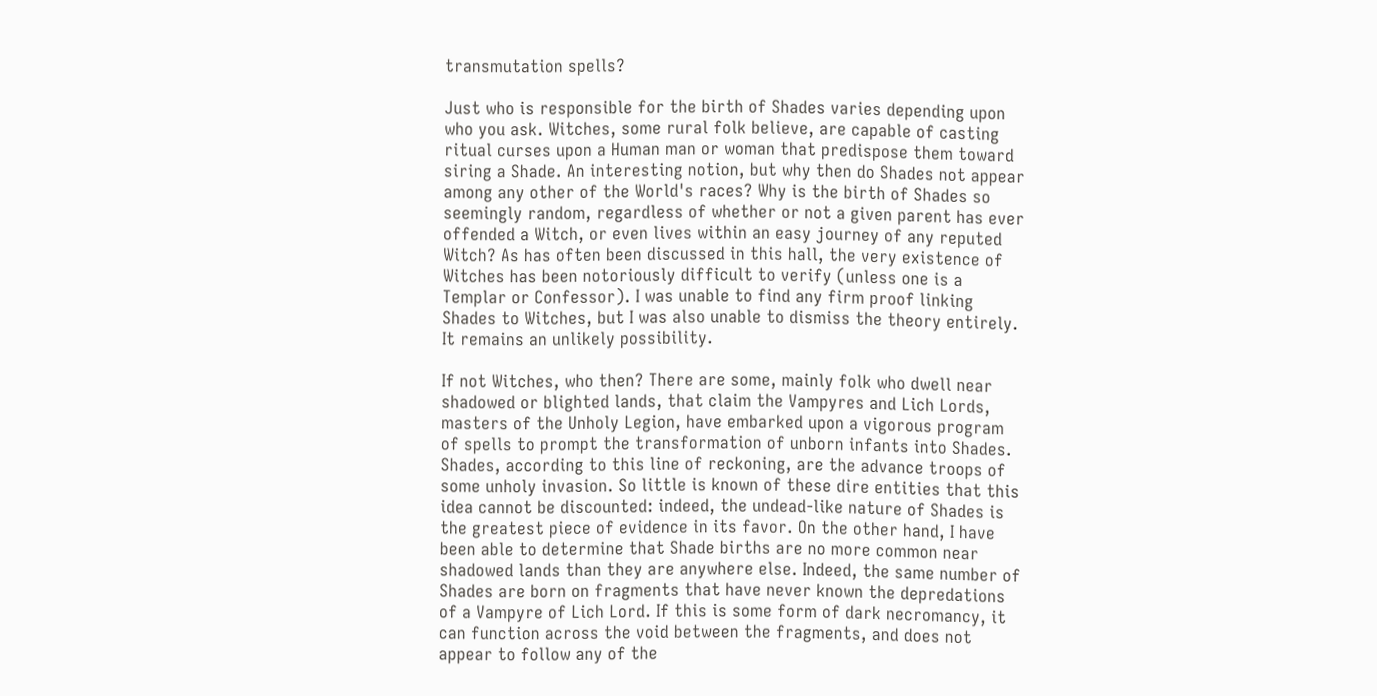transmutation spells?

Just who is responsible for the birth of Shades varies depending upon who you ask. Witches, some rural folk believe, are capable of casting ritual curses upon a Human man or woman that predispose them toward siring a Shade. An interesting notion, but why then do Shades not appear among any other of the World's races? Why is the birth of Shades so seemingly random, regardless of whether or not a given parent has ever offended a Witch, or even lives within an easy journey of any reputed Witch? As has often been discussed in this hall, the very existence of Witches has been notoriously difficult to verify (unless one is a Templar or Confessor). I was unable to find any firm proof linking Shades to Witches, but I was also unable to dismiss the theory entirely. It remains an unlikely possibility.

If not Witches, who then? There are some, mainly folk who dwell near shadowed or blighted lands, that claim the Vampyres and Lich Lords, masters of the Unholy Legion, have embarked upon a vigorous program of spells to prompt the transformation of unborn infants into Shades. Shades, according to this line of reckoning, are the advance troops of some unholy invasion. So little is known of these dire entities that this idea cannot be discounted: indeed, the undead-like nature of Shades is the greatest piece of evidence in its favor. On the other hand, I have been able to determine that Shade births are no more common near shadowed lands than they are anywhere else. Indeed, the same number of Shades are born on fragments that have never known the depredations of a Vampyre of Lich Lord. If this is some form of dark necromancy, it can function across the void between the fragments, and does not appear to follow any of the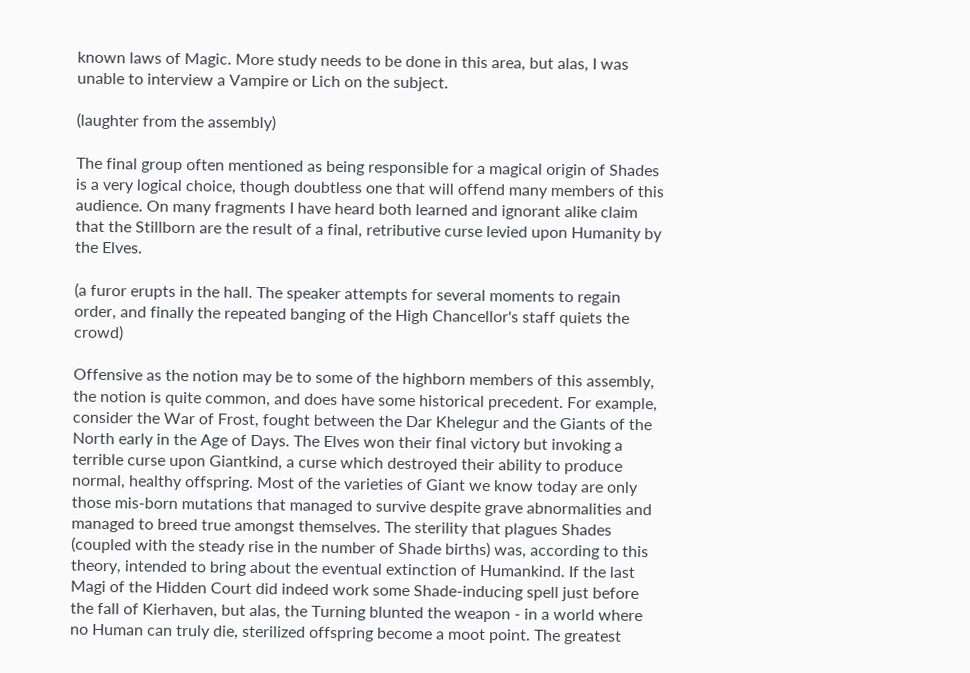known laws of Magic. More study needs to be done in this area, but alas, I was unable to interview a Vampire or Lich on the subject.

(laughter from the assembly)

The final group often mentioned as being responsible for a magical origin of Shades is a very logical choice, though doubtless one that will offend many members of this audience. On many fragments I have heard both learned and ignorant alike claim that the Stillborn are the result of a final, retributive curse levied upon Humanity by the Elves.

(a furor erupts in the hall. The speaker attempts for several moments to regain order, and finally the repeated banging of the High Chancellor's staff quiets the crowd)

Offensive as the notion may be to some of the highborn members of this assembly, the notion is quite common, and does have some historical precedent. For example, consider the War of Frost, fought between the Dar Khelegur and the Giants of the North early in the Age of Days. The Elves won their final victory but invoking a terrible curse upon Giantkind, a curse which destroyed their ability to produce normal, healthy offspring. Most of the varieties of Giant we know today are only those mis-born mutations that managed to survive despite grave abnormalities and managed to breed true amongst themselves. The sterility that plagues Shades (coupled with the steady rise in the number of Shade births) was, according to this theory, intended to bring about the eventual extinction of Humankind. If the last Magi of the Hidden Court did indeed work some Shade-inducing spell just before the fall of Kierhaven, but alas, the Turning blunted the weapon - in a world where no Human can truly die, sterilized offspring become a moot point. The greatest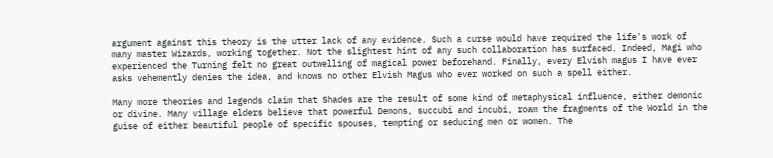argument against this theory is the utter lack of any evidence. Such a curse would have required the life's work of many master Wizards, working together. Not the slightest hint of any such collaboration has surfaced. Indeed, Magi who experienced the Turning felt no great outwelling of magical power beforehand. Finally, every Elvish magus I have ever asks vehemently denies the idea, and knows no other Elvish Magus who ever worked on such a spell either.

Many more theories and legends claim that Shades are the result of some kind of metaphysical influence, either demonic or divine. Many village elders believe that powerful Demons, succubi and incubi, roam the fragments of the World in the guise of either beautiful people of specific spouses, tempting or seducing men or women. The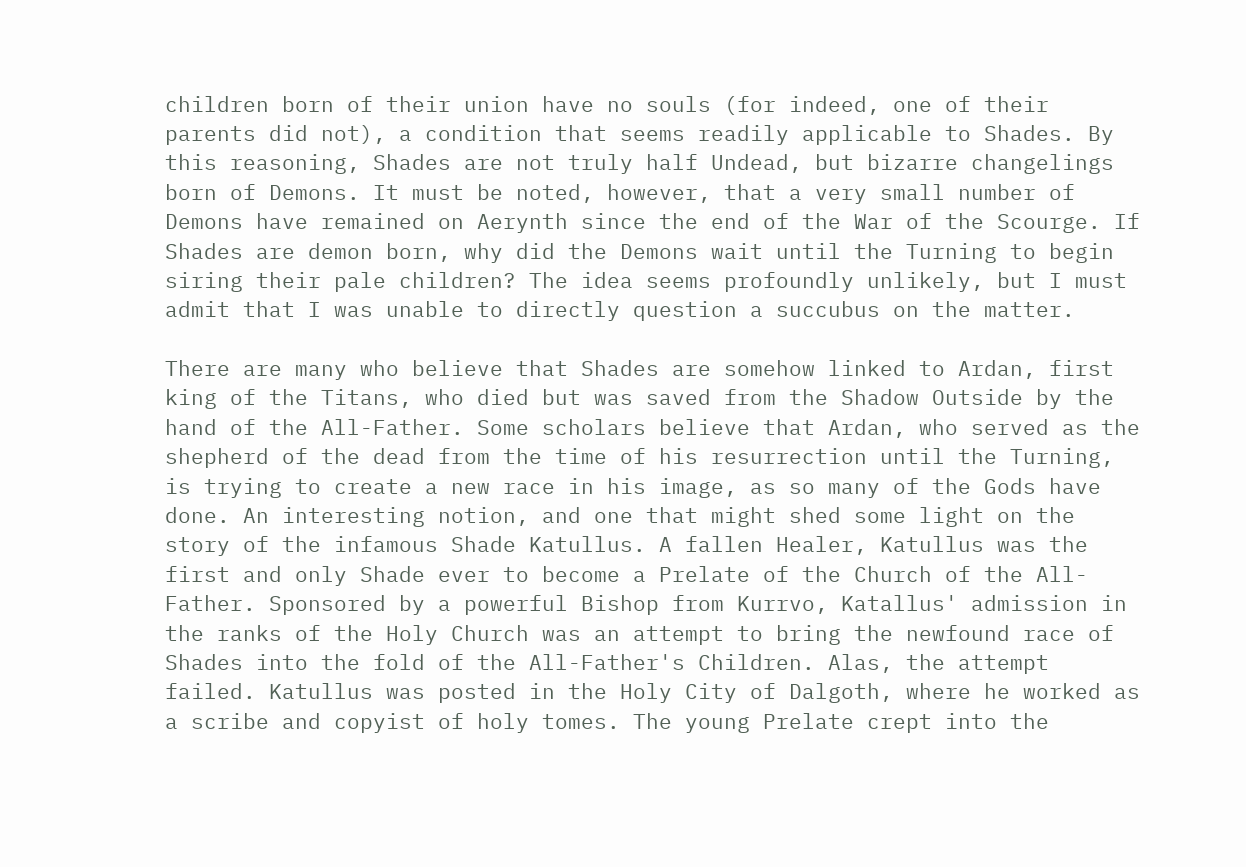children born of their union have no souls (for indeed, one of their parents did not), a condition that seems readily applicable to Shades. By this reasoning, Shades are not truly half Undead, but bizarre changelings born of Demons. It must be noted, however, that a very small number of Demons have remained on Aerynth since the end of the War of the Scourge. If Shades are demon born, why did the Demons wait until the Turning to begin siring their pale children? The idea seems profoundly unlikely, but I must admit that I was unable to directly question a succubus on the matter.

There are many who believe that Shades are somehow linked to Ardan, first king of the Titans, who died but was saved from the Shadow Outside by the hand of the All-Father. Some scholars believe that Ardan, who served as the shepherd of the dead from the time of his resurrection until the Turning, is trying to create a new race in his image, as so many of the Gods have done. An interesting notion, and one that might shed some light on the story of the infamous Shade Katullus. A fallen Healer, Katullus was the first and only Shade ever to become a Prelate of the Church of the All-Father. Sponsored by a powerful Bishop from Kurrvo, Katallus' admission in the ranks of the Holy Church was an attempt to bring the newfound race of Shades into the fold of the All-Father's Children. Alas, the attempt failed. Katullus was posted in the Holy City of Dalgoth, where he worked as a scribe and copyist of holy tomes. The young Prelate crept into the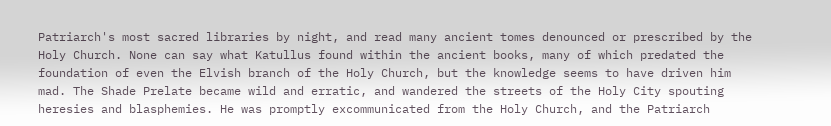Patriarch's most sacred libraries by night, and read many ancient tomes denounced or prescribed by the Holy Church. None can say what Katullus found within the ancient books, many of which predated the foundation of even the Elvish branch of the Holy Church, but the knowledge seems to have driven him mad. The Shade Prelate became wild and erratic, and wandered the streets of the Holy City spouting heresies and blasphemies. He was promptly excommunicated from the Holy Church, and the Patriarch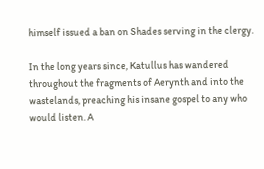himself issued a ban on Shades serving in the clergy.

In the long years since, Katullus has wandered throughout the fragments of Aerynth and into the wastelands, preaching his insane gospel to any who would listen. A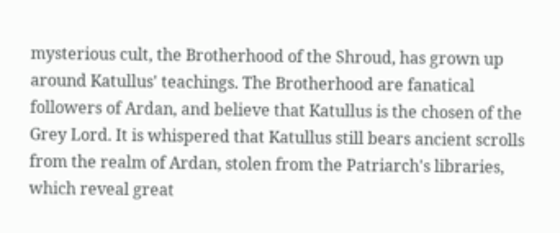mysterious cult, the Brotherhood of the Shroud, has grown up around Katullus' teachings. The Brotherhood are fanatical followers of Ardan, and believe that Katullus is the chosen of the Grey Lord. It is whispered that Katullus still bears ancient scrolls from the realm of Ardan, stolen from the Patriarch's libraries, which reveal great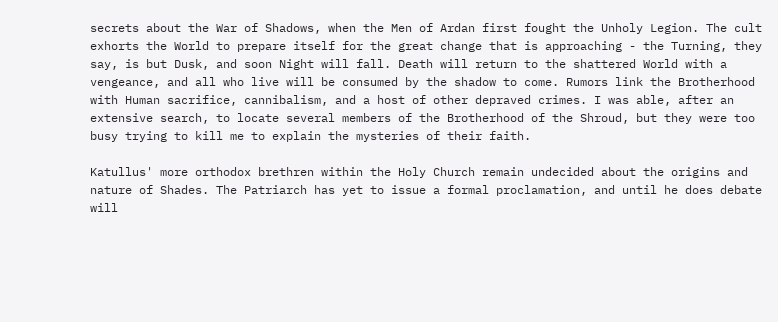secrets about the War of Shadows, when the Men of Ardan first fought the Unholy Legion. The cult exhorts the World to prepare itself for the great change that is approaching - the Turning, they say, is but Dusk, and soon Night will fall. Death will return to the shattered World with a vengeance, and all who live will be consumed by the shadow to come. Rumors link the Brotherhood with Human sacrifice, cannibalism, and a host of other depraved crimes. I was able, after an extensive search, to locate several members of the Brotherhood of the Shroud, but they were too busy trying to kill me to explain the mysteries of their faith.

Katullus' more orthodox brethren within the Holy Church remain undecided about the origins and nature of Shades. The Patriarch has yet to issue a formal proclamation, and until he does debate will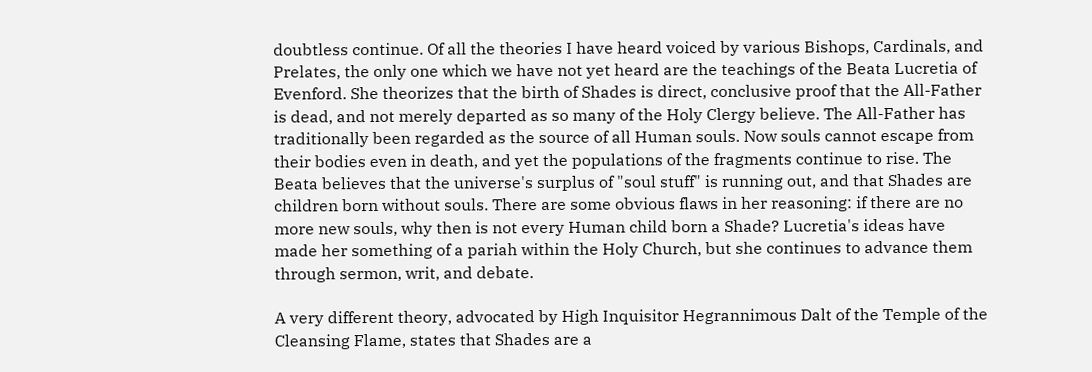doubtless continue. Of all the theories I have heard voiced by various Bishops, Cardinals, and Prelates, the only one which we have not yet heard are the teachings of the Beata Lucretia of Evenford. She theorizes that the birth of Shades is direct, conclusive proof that the All-Father is dead, and not merely departed as so many of the Holy Clergy believe. The All-Father has traditionally been regarded as the source of all Human souls. Now souls cannot escape from their bodies even in death, and yet the populations of the fragments continue to rise. The Beata believes that the universe's surplus of "soul stuff" is running out, and that Shades are children born without souls. There are some obvious flaws in her reasoning: if there are no more new souls, why then is not every Human child born a Shade? Lucretia's ideas have made her something of a pariah within the Holy Church, but she continues to advance them through sermon, writ, and debate.

A very different theory, advocated by High Inquisitor Hegrannimous Dalt of the Temple of the Cleansing Flame, states that Shades are a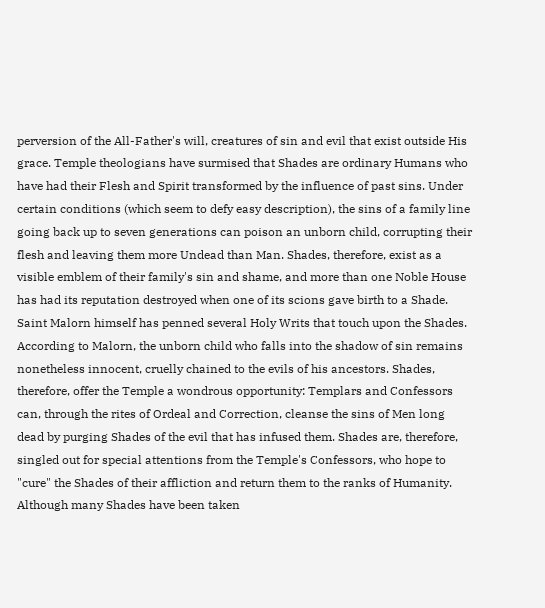perversion of the All-Father's will, creatures of sin and evil that exist outside His grace. Temple theologians have surmised that Shades are ordinary Humans who have had their Flesh and Spirit transformed by the influence of past sins. Under certain conditions (which seem to defy easy description), the sins of a family line going back up to seven generations can poison an unborn child, corrupting their flesh and leaving them more Undead than Man. Shades, therefore, exist as a visible emblem of their family's sin and shame, and more than one Noble House has had its reputation destroyed when one of its scions gave birth to a Shade. Saint Malorn himself has penned several Holy Writs that touch upon the Shades. According to Malorn, the unborn child who falls into the shadow of sin remains nonetheless innocent, cruelly chained to the evils of his ancestors. Shades, therefore, offer the Temple a wondrous opportunity: Templars and Confessors can, through the rites of Ordeal and Correction, cleanse the sins of Men long dead by purging Shades of the evil that has infused them. Shades are, therefore, singled out for special attentions from the Temple's Confessors, who hope to "cure" the Shades of their affliction and return them to the ranks of Humanity. Although many Shades have been taken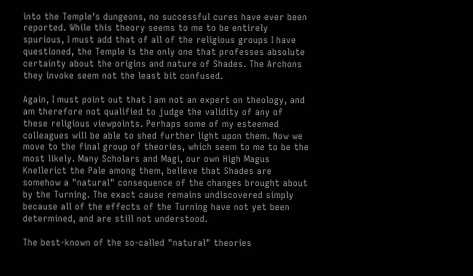into the Temple's dungeons, no successful cures have ever been reported. While this theory seems to me to be entirely spurious, I must add that of all of the religious groups I have questioned, the Temple is the only one that professes absolute certainty about the origins and nature of Shades. The Archons they invoke seem not the least bit confused.

Again, I must point out that I am not an expert on theology, and am therefore not qualified to judge the validity of any of these religious viewpoints. Perhaps some of my esteemed colleagues will be able to shed further light upon them. Now we move to the final group of theories, which seem to me to be the most likely. Many Scholars and Magi, our own High Magus Knellerict the Pale among them, believe that Shades are somehow a "natural" consequence of the changes brought about by the Turning. The exact cause remains undiscovered simply because all of the effects of the Turning have not yet been determined, and are still not understood.

The best-known of the so-called "natural" theories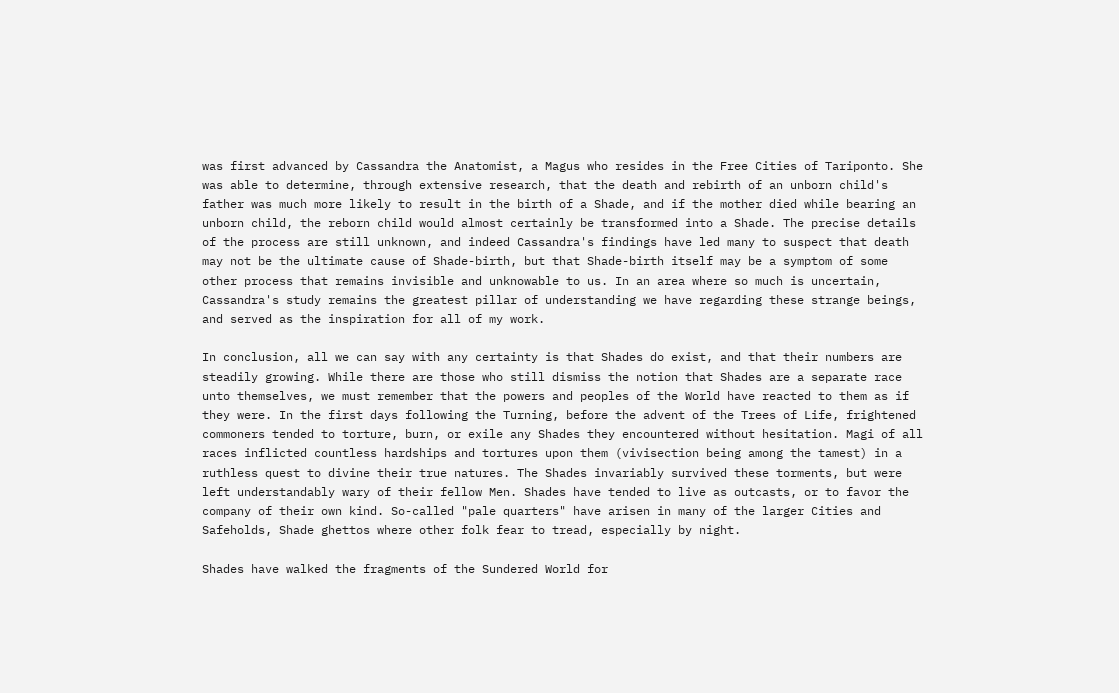was first advanced by Cassandra the Anatomist, a Magus who resides in the Free Cities of Tariponto. She was able to determine, through extensive research, that the death and rebirth of an unborn child's father was much more likely to result in the birth of a Shade, and if the mother died while bearing an unborn child, the reborn child would almost certainly be transformed into a Shade. The precise details of the process are still unknown, and indeed Cassandra's findings have led many to suspect that death may not be the ultimate cause of Shade-birth, but that Shade-birth itself may be a symptom of some other process that remains invisible and unknowable to us. In an area where so much is uncertain, Cassandra's study remains the greatest pillar of understanding we have regarding these strange beings, and served as the inspiration for all of my work.

In conclusion, all we can say with any certainty is that Shades do exist, and that their numbers are steadily growing. While there are those who still dismiss the notion that Shades are a separate race unto themselves, we must remember that the powers and peoples of the World have reacted to them as if they were. In the first days following the Turning, before the advent of the Trees of Life, frightened commoners tended to torture, burn, or exile any Shades they encountered without hesitation. Magi of all races inflicted countless hardships and tortures upon them (vivisection being among the tamest) in a ruthless quest to divine their true natures. The Shades invariably survived these torments, but were left understandably wary of their fellow Men. Shades have tended to live as outcasts, or to favor the company of their own kind. So-called "pale quarters" have arisen in many of the larger Cities and Safeholds, Shade ghettos where other folk fear to tread, especially by night.

Shades have walked the fragments of the Sundered World for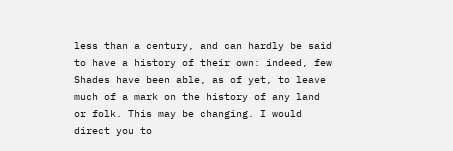less than a century, and can hardly be said to have a history of their own: indeed, few Shades have been able, as of yet, to leave much of a mark on the history of any land or folk. This may be changing. I would direct you to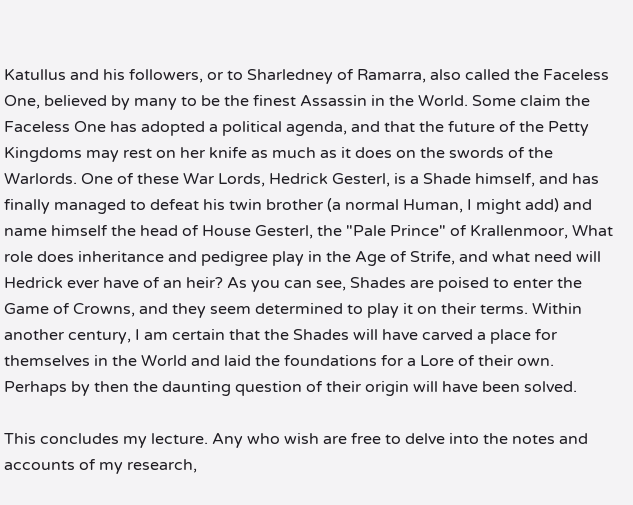Katullus and his followers, or to Sharledney of Ramarra, also called the Faceless One, believed by many to be the finest Assassin in the World. Some claim the Faceless One has adopted a political agenda, and that the future of the Petty Kingdoms may rest on her knife as much as it does on the swords of the Warlords. One of these War Lords, Hedrick Gesterl, is a Shade himself, and has finally managed to defeat his twin brother (a normal Human, I might add) and name himself the head of House Gesterl, the "Pale Prince" of Krallenmoor, What role does inheritance and pedigree play in the Age of Strife, and what need will Hedrick ever have of an heir? As you can see, Shades are poised to enter the Game of Crowns, and they seem determined to play it on their terms. Within another century, I am certain that the Shades will have carved a place for themselves in the World and laid the foundations for a Lore of their own. Perhaps by then the daunting question of their origin will have been solved.

This concludes my lecture. Any who wish are free to delve into the notes and accounts of my research,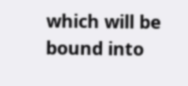which will be bound into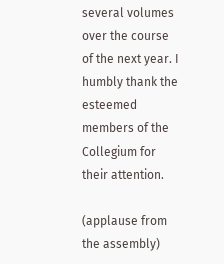several volumes over the course of the next year. I humbly thank the esteemed members of the Collegium for their attention.

(applause from the assembly)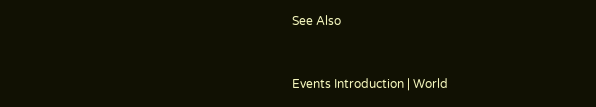See Also


Events Introduction | World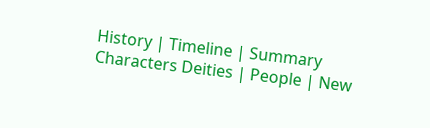History | Timeline | Summary
Characters Deities | People | New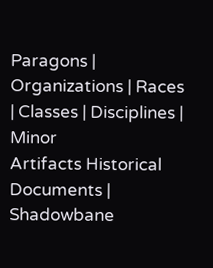Paragons | Organizations | Races | Classes | Disciplines | Minor
Artifacts Historical Documents | Shadowbane